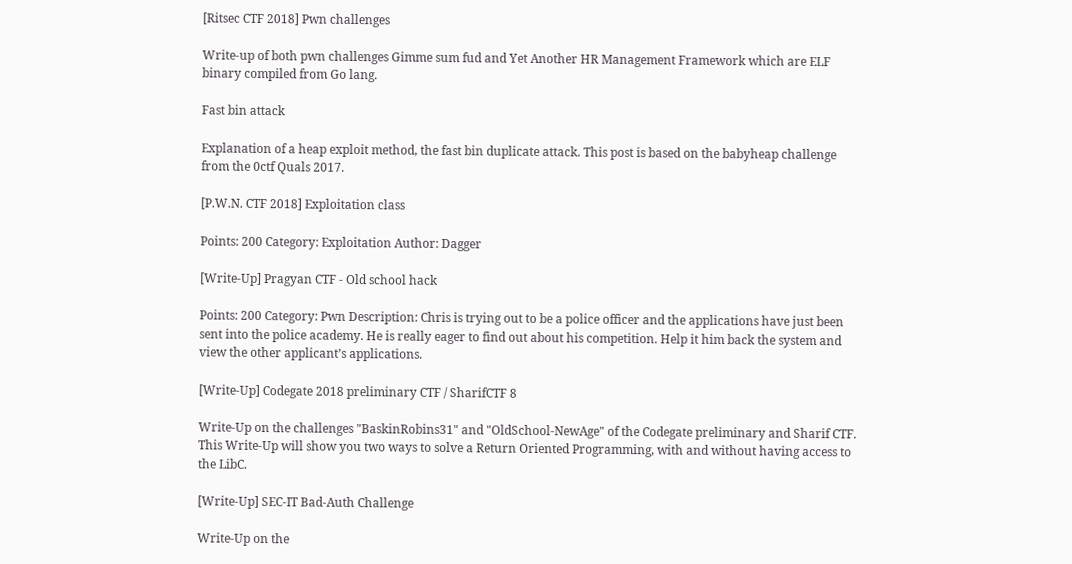[Ritsec CTF 2018] Pwn challenges

Write-up of both pwn challenges Gimme sum fud and Yet Another HR Management Framework which are ELF binary compiled from Go lang.

Fast bin attack

Explanation of a heap exploit method, the fast bin duplicate attack. This post is based on the babyheap challenge from the 0ctf Quals 2017.

[P.W.N. CTF 2018] Exploitation class

Points: 200 Category: Exploitation Author: Dagger

[Write-Up] Pragyan CTF - Old school hack

Points: 200 Category: Pwn Description: Chris is trying out to be a police officer and the applications have just been sent into the police academy. He is really eager to find out about his competition. Help it him back the system and view the other applicant’s applications.

[Write-Up] Codegate 2018 preliminary CTF / SharifCTF 8

Write-Up on the challenges "BaskinRobins31" and "OldSchool-NewAge" of the Codegate preliminary and Sharif CTF. This Write-Up will show you two ways to solve a Return Oriented Programming, with and without having access to the LibC.

[Write-Up] SEC-IT Bad-Auth Challenge

Write-Up on the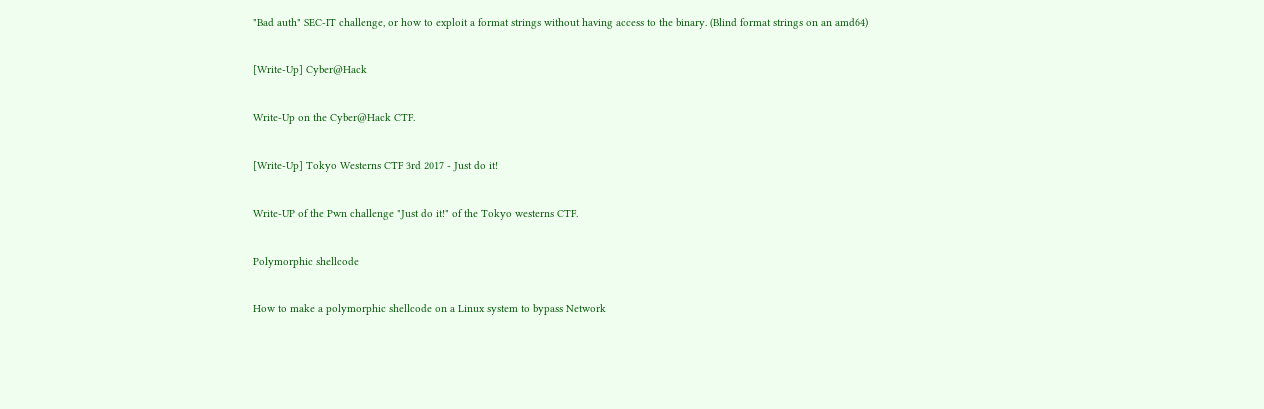"Bad auth" SEC-IT challenge, or how to exploit a format strings without having access to the binary. (Blind format strings on an amd64)

[Write-Up] Cyber@Hack

Write-Up on the Cyber@Hack CTF.

[Write-Up] Tokyo Westerns CTF 3rd 2017 - Just do it!

Write-UP of the Pwn challenge "Just do it!" of the Tokyo westerns CTF.

Polymorphic shellcode

How to make a polymorphic shellcode on a Linux system to bypass Network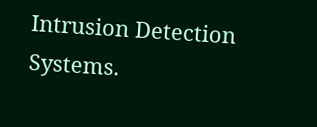Intrusion Detection Systems.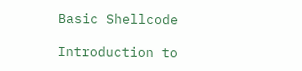Basic Shellcode

Introduction to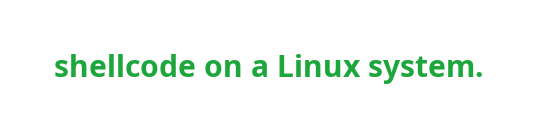shellcode on a Linux system.